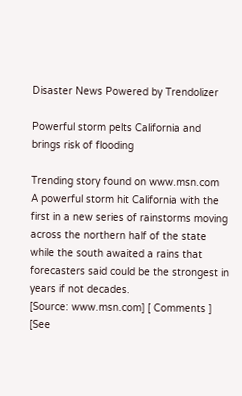Disaster News Powered by Trendolizer

Powerful storm pelts California and brings risk of flooding

Trending story found on www.msn.com
A powerful storm hit California with the first in a new series of rainstorms moving across the northern half of the state while the south awaited a rains that forecasters said could be the strongest in years if not decades.
[Source: www.msn.com] [ Comments ] [See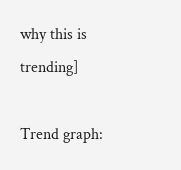why this is trending]

Trend graph: